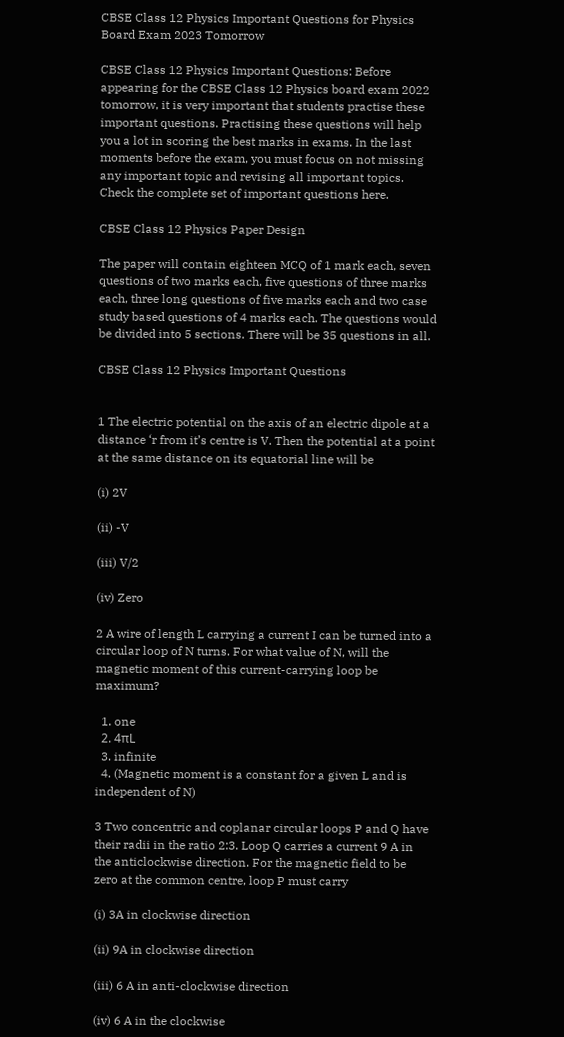CBSE Class 12 Physics Important Questions for Physics Board Exam 2023 Tomorrow

CBSE Class 12 Physics Important Questions: Before appearing for the CBSE Class 12 Physics board exam 2022 tomorrow, it is very important that students practise these important questions. Practising these questions will help you a lot in scoring the best marks in exams. In the last moments before the exam, you must focus on not missing any important topic and revising all important topics. Check the complete set of important questions here.

CBSE Class 12 Physics Paper Design

The paper will contain eighteen MCQ of 1 mark each, seven questions of two marks each, five questions of three marks each, three long questions of five marks each and two case study based questions of 4 marks each. The questions would be divided into 5 sections. There will be 35 questions in all.

CBSE Class 12 Physics Important Questions


1 The electric potential on the axis of an electric dipole at a distance ‘r from it’s centre is V. Then the potential at a point at the same distance on its equatorial line will be

(i) 2V

(ii) -V

(iii) V/2

(iv) Zero

2 A wire of length L carrying a current I can be turned into a circular loop of N turns. For what value of N, will the magnetic moment of this current-carrying loop be maximum?

  1. one
  2. 4πL
  3. infinite
  4. (Magnetic moment is a constant for a given L and is independent of N)

3 Two concentric and coplanar circular loops P and Q have their radii in the ratio 2:3. Loop Q carries a current 9 A in the anticlockwise direction. For the magnetic field to be zero at the common centre, loop P must carry

(i) 3A in clockwise direction

(ii) 9A in clockwise direction

(iii) 6 A in anti-clockwise direction

(iv) 6 A in the clockwise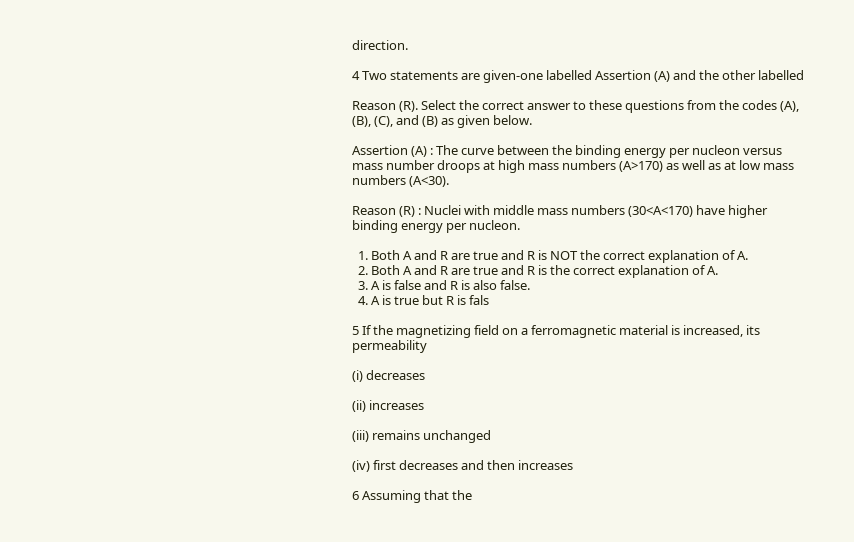direction.

4 Two statements are given-one labelled Assertion (A) and the other labelled

Reason (R). Select the correct answer to these questions from the codes (A), (B), (C), and (B) as given below.

Assertion (A) : The curve between the binding energy per nucleon versus mass number droops at high mass numbers (A>170) as well as at low mass numbers (A<30).

Reason (R) : Nuclei with middle mass numbers (30<A<170) have higher binding energy per nucleon.

  1. Both A and R are true and R is NOT the correct explanation of A.
  2. Both A and R are true and R is the correct explanation of A.
  3. A is false and R is also false.
  4. A is true but R is fals

5 If the magnetizing field on a ferromagnetic material is increased, its permeability

(i) decreases

(ii) increases

(iii) remains unchanged

(iv) first decreases and then increases

6 Assuming that the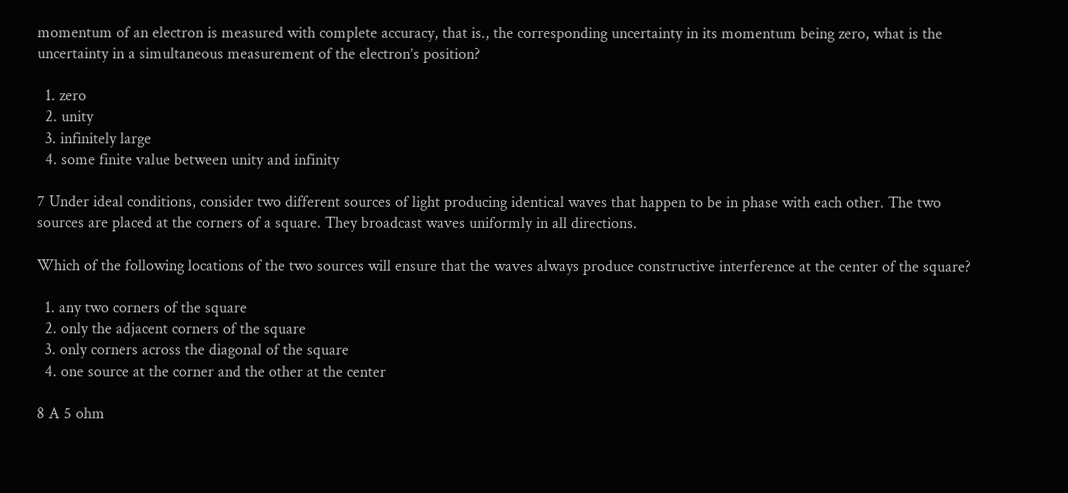momentum of an electron is measured with complete accuracy, that is., the corresponding uncertainty in its momentum being zero, what is the uncertainty in a simultaneous measurement of the electron’s position?

  1. zero
  2. unity
  3. infinitely large
  4. some finite value between unity and infinity

7 Under ideal conditions, consider two different sources of light producing identical waves that happen to be in phase with each other. The two sources are placed at the corners of a square. They broadcast waves uniformly in all directions.

Which of the following locations of the two sources will ensure that the waves always produce constructive interference at the center of the square?

  1. any two corners of the square
  2. only the adjacent corners of the square
  3. only corners across the diagonal of the square
  4. one source at the corner and the other at the center

8 A 5 ohm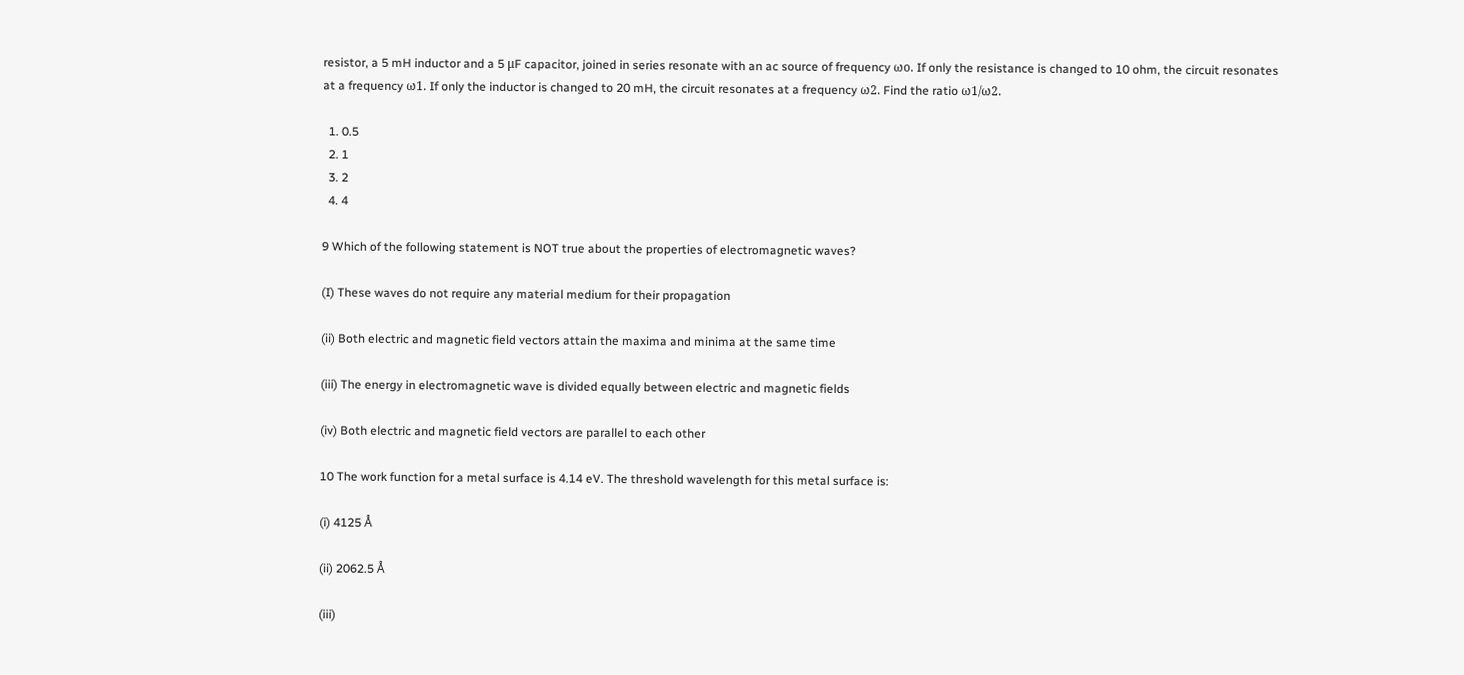resistor, a 5 mH inductor and a 5 μF capacitor, joined in series resonate with an ac source of frequency ωo. If only the resistance is changed to 10 ohm, the circuit resonates at a frequency ω1. If only the inductor is changed to 20 mH, the circuit resonates at a frequency ω2. Find the ratio ω1/ω2.

  1. 0.5
  2. 1
  3. 2
  4. 4

9 Which of the following statement is NOT true about the properties of electromagnetic waves?

(I) These waves do not require any material medium for their propagation

(ii) Both electric and magnetic field vectors attain the maxima and minima at the same time

(iii) The energy in electromagnetic wave is divided equally between electric and magnetic fields

(iv) Both electric and magnetic field vectors are parallel to each other

10 The work function for a metal surface is 4.14 eV. The threshold wavelength for this metal surface is:

(i) 4125 Å

(ii) 2062.5 Å

(iii)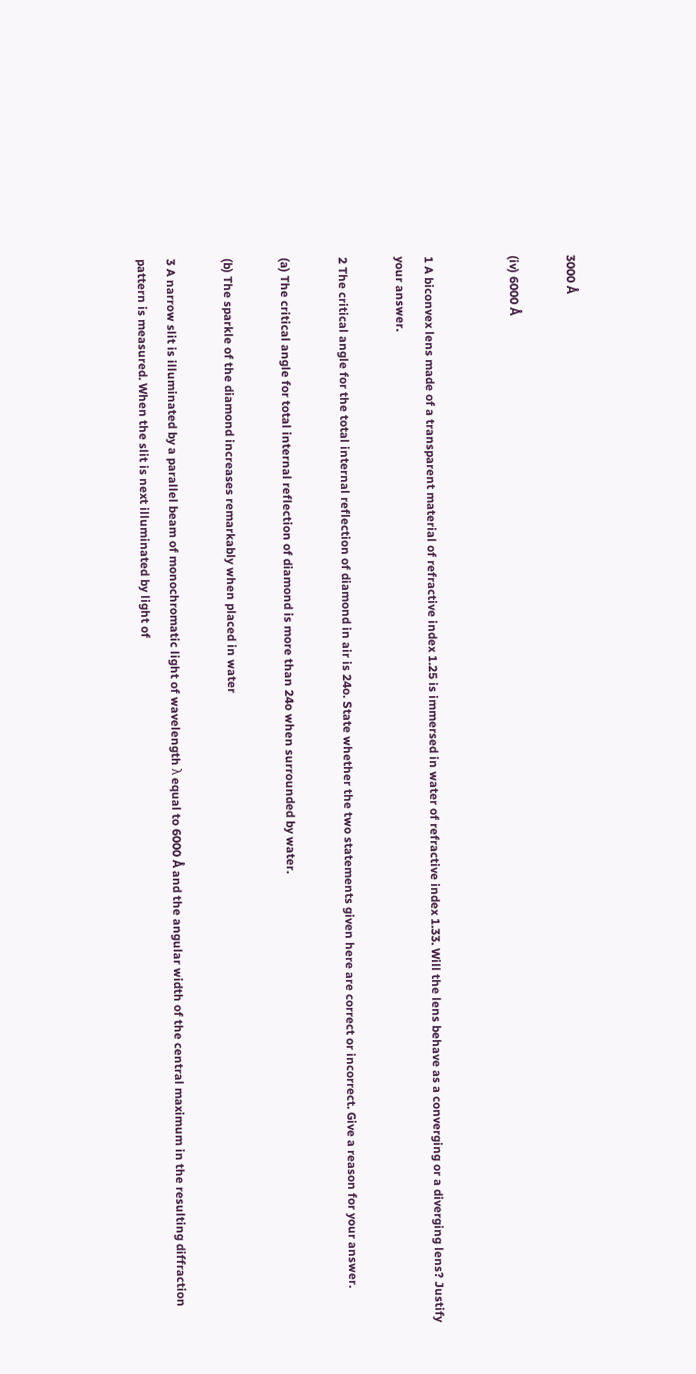3000 Å

(iv) 6000 Å


1 A biconvex lens made of a transparent material of refractive index 1.25 is immersed in water of refractive index 1.33. Will the lens behave as a converging or a diverging lens? Justify your answer.

2 The critical angle for the total internal reflection of diamond in air is 24o. State whether the two statements given here are correct or incorrect. Give a reason for your answer.

(a) The critical angle for total internal reflection of diamond is more than 24o when surrounded by water.

(b) The sparkle of the diamond increases remarkably when placed in water

3 A narrow slit is illuminated by a parallel beam of monochromatic light of wavelength λ equal to 6000 Å and the angular width of the central maximum in the resulting diffraction pattern is measured. When the slit is next illuminated by light of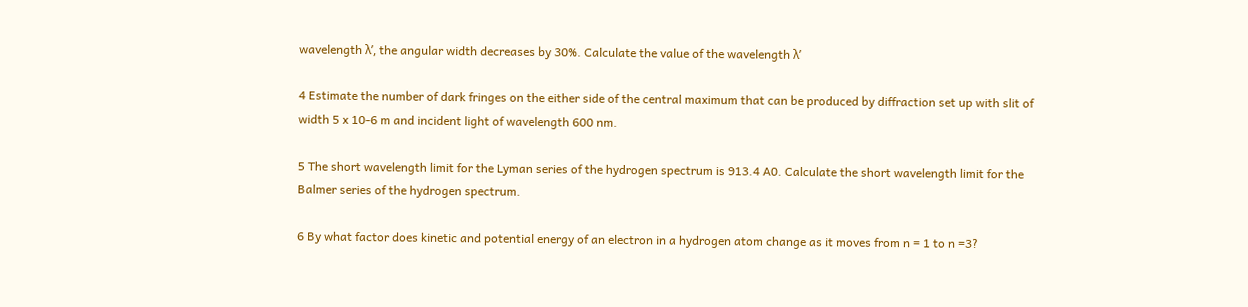wavelength λ’, the angular width decreases by 30%. Calculate the value of the wavelength λ’

4 Estimate the number of dark fringes on the either side of the central maximum that can be produced by diffraction set up with slit of width 5 x 10-6 m and incident light of wavelength 600 nm.

5 The short wavelength limit for the Lyman series of the hydrogen spectrum is 913.4 A0. Calculate the short wavelength limit for the Balmer series of the hydrogen spectrum.

6 By what factor does kinetic and potential energy of an electron in a hydrogen atom change as it moves from n = 1 to n =3?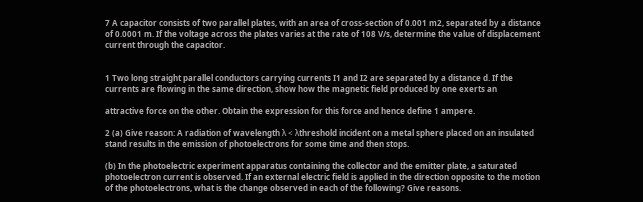7 A capacitor consists of two parallel plates, with an area of cross-section of 0.001 m2, separated by a distance of 0.0001 m. If the voltage across the plates varies at the rate of 108 V/s, determine the value of displacement current through the capacitor.


1 Two long straight parallel conductors carrying currents I1 and I2 are separated by a distance d. If the currents are flowing in the same direction, show how the magnetic field produced by one exerts an

attractive force on the other. Obtain the expression for this force and hence define 1 ampere.

2 (a) Give reason: A radiation of wavelength λ < λthreshold incident on a metal sphere placed on an insulated stand results in the emission of photoelectrons for some time and then stops.

(b) In the photoelectric experiment apparatus containing the collector and the emitter plate, a saturated photoelectron current is observed. If an external electric field is applied in the direction opposite to the motion of the photoelectrons, what is the change observed in each of the following? Give reasons.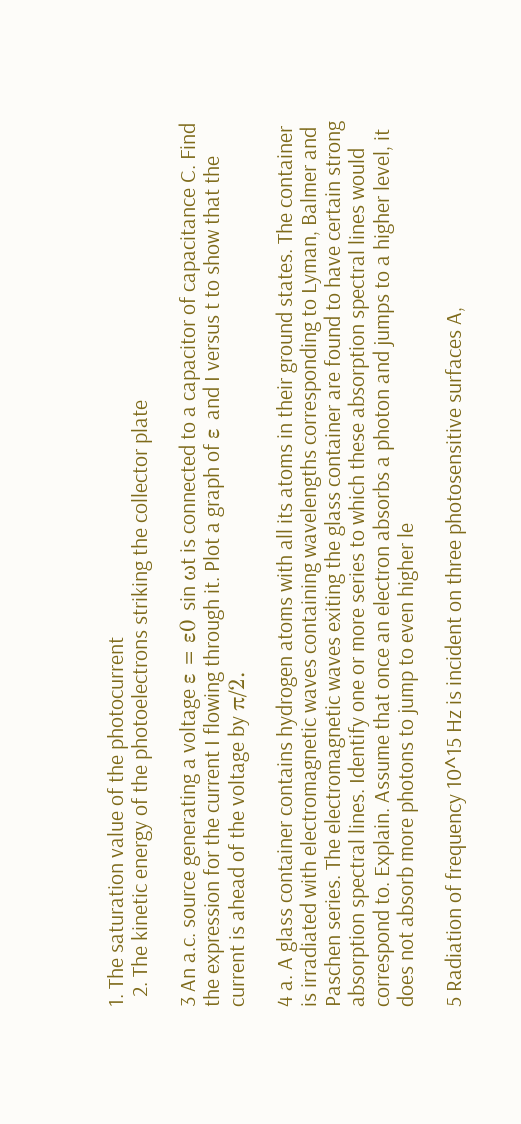1. The saturation value of the photocurrent
  2. The kinetic energy of the photoelectrons striking the collector plate

3 An a.c. source generating a voltage ε = ε0 sin ωt is connected to a capacitor of capacitance C. Find the expression for the current I flowing through it. Plot a graph of ε and I versus t to show that the current is ahead of the voltage by π/2.

4 a. A glass container contains hydrogen atoms with all its atoms in their ground states. The container is irradiated with electromagnetic waves containing wavelengths corresponding to Lyman, Balmer and Paschen series. The electromagnetic waves exiting the glass container are found to have certain strong absorption spectral lines. Identify one or more series to which these absorption spectral lines would correspond to. Explain. Assume that once an electron absorbs a photon and jumps to a higher level, it does not absorb more photons to jump to even higher le

5 Radiation of frequency 10^15 Hz is incident on three photosensitive surfaces A,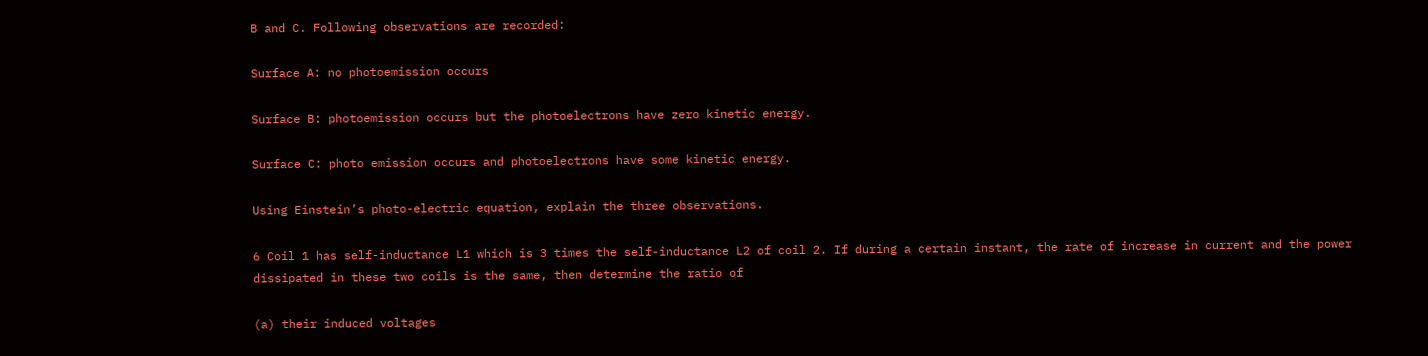B and C. Following observations are recorded:

Surface A: no photoemission occurs

Surface B: photoemission occurs but the photoelectrons have zero kinetic energy.

Surface C: photo emission occurs and photoelectrons have some kinetic energy.

Using Einstein’s photo-electric equation, explain the three observations.

6 Coil 1 has self-inductance L1 which is 3 times the self-inductance L2 of coil 2. If during a certain instant, the rate of increase in current and the power dissipated in these two coils is the same, then determine the ratio of

(a) their induced voltages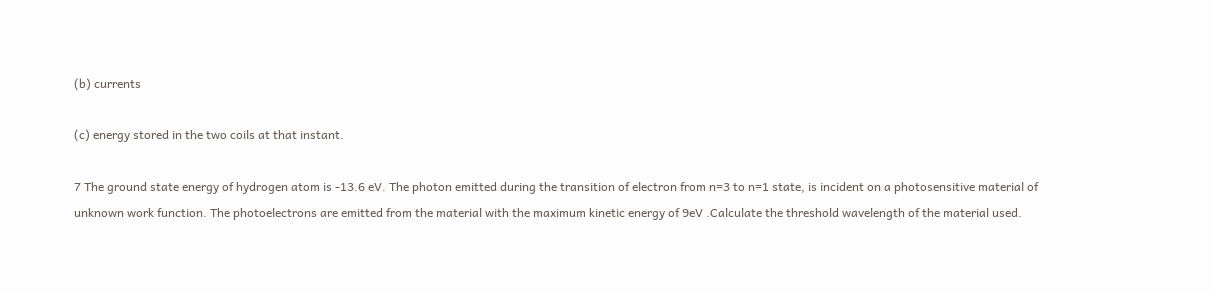(b) currents

(c) energy stored in the two coils at that instant.

7 The ground state energy of hydrogen atom is -13.6 eV. The photon emitted during the transition of electron from n=3 to n=1 state, is incident on a photosensitive material of unknown work function. The photoelectrons are emitted from the material with the maximum kinetic energy of 9eV .Calculate the threshold wavelength of the material used.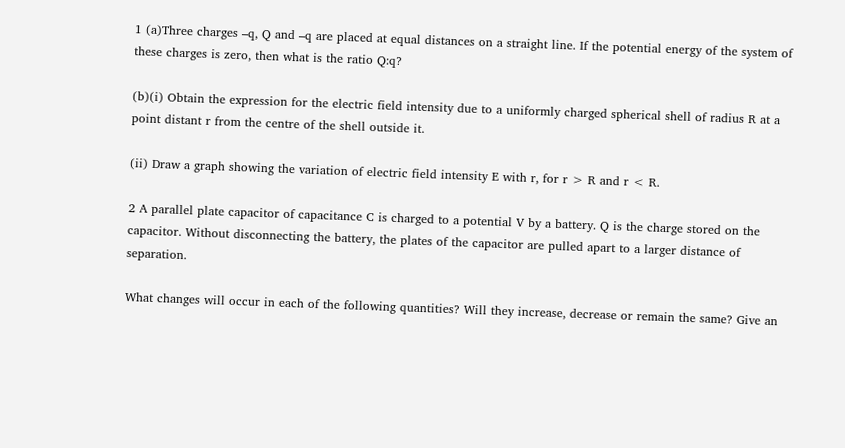1 (a)Three charges –q, Q and –q are placed at equal distances on a straight line. If the potential energy of the system of these charges is zero, then what is the ratio Q:q?

(b)(i) Obtain the expression for the electric field intensity due to a uniformly charged spherical shell of radius R at a point distant r from the centre of the shell outside it.

(ii) Draw a graph showing the variation of electric field intensity E with r, for r > R and r < R.

2 A parallel plate capacitor of capacitance C is charged to a potential V by a battery. Q is the charge stored on the capacitor. Without disconnecting the battery, the plates of the capacitor are pulled apart to a larger distance of separation.

What changes will occur in each of the following quantities? Will they increase, decrease or remain the same? Give an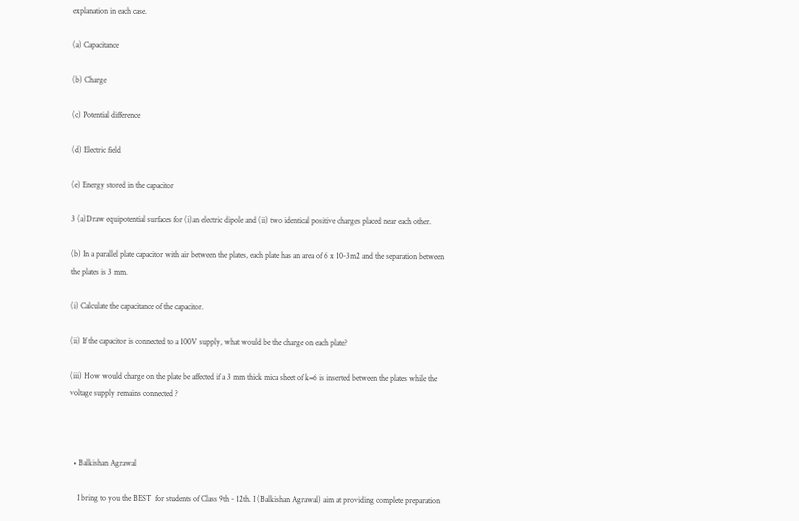explanation in each case.

(a) Capacitance

(b) Charge

(c) Potential difference

(d) Electric field

(e) Energy stored in the capacitor

3 (a)Draw equipotential surfaces for (i)an electric dipole and (ii) two identical positive charges placed near each other.

(b) In a parallel plate capacitor with air between the plates, each plate has an area of 6 x 10-3m2 and the separation between the plates is 3 mm.

(i) Calculate the capacitance of the capacitor.

(ii) If the capacitor is connected to a 100V supply, what would be the charge on each plate?

(iii) How would charge on the plate be affected if a 3 mm thick mica sheet of k=6 is inserted between the plates while the voltage supply remains connected ?



  • Balkishan Agrawal

    I bring to you the BEST  for students of Class 9th - 12th. I (Balkishan Agrawal) aim at providing complete preparation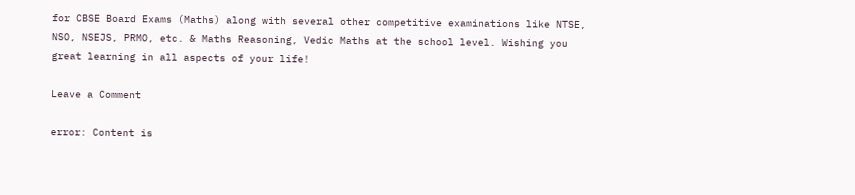for CBSE Board Exams (Maths) along with several other competitive examinations like NTSE, NSO, NSEJS, PRMO, etc. & Maths Reasoning, Vedic Maths at the school level. Wishing you great learning in all aspects of your life!

Leave a Comment

error: Content is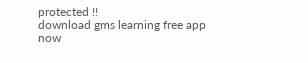protected !!
download gms learning free app now